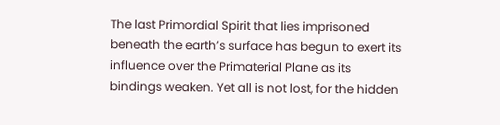The last Primordial Spirit that lies imprisoned beneath the earth’s surface has begun to exert its influence over the Primaterial Plane as its bindings weaken. Yet all is not lost, for the hidden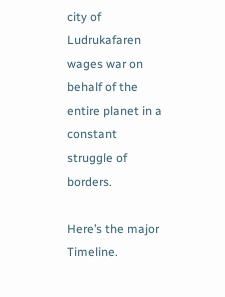city of Ludrukafaren wages war on behalf of the entire planet in a constant struggle of borders.

Here’s the major Timeline.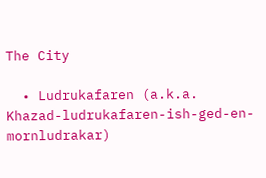The City

  • Ludrukafaren (a.k.a. Khazad-ludrukafaren-ish-ged-en-mornludrakar)